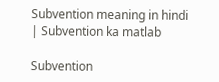Subvention meaning in hindi | Subvention ka matlab

Subvention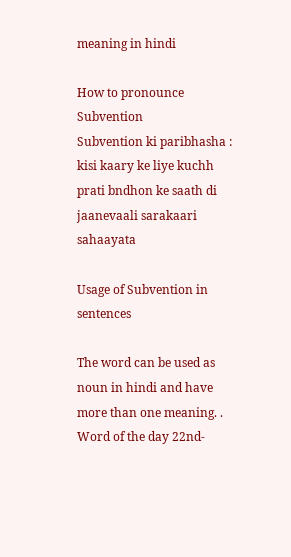meaning in hindi

How to pronounce Subvention
Subvention ki paribhasha : kisi kaary ke liye kuchh prati bndhon ke saath di jaanevaali sarakaari sahaayata

Usage of Subvention in sentences

The word can be used as noun in hindi and have more than one meaning. .
Word of the day 22nd-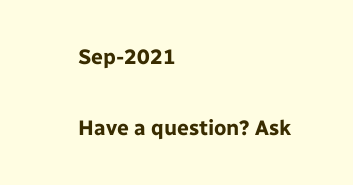Sep-2021

Have a question? Ask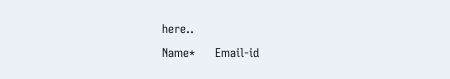here..
Name*     Email-id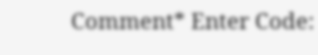Comment* Enter Code: